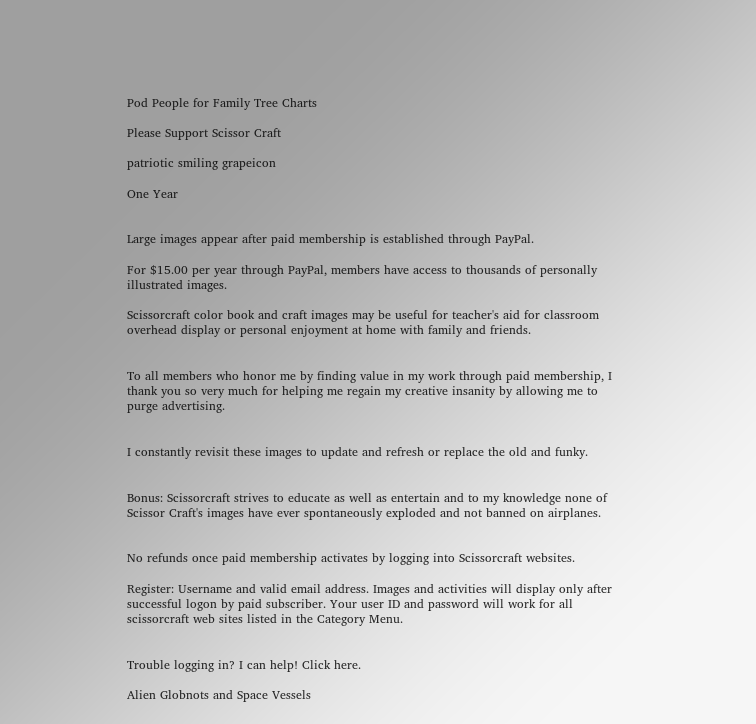Pod People for Family Tree Charts

Please Support Scissor Craft

patriotic smiling grapeicon

One Year


Large images appear after paid membership is established through PayPal.

For $15.00 per year through PayPal, members have access to thousands of personally illustrated images.

Scissorcraft color book and craft images may be useful for teacher's aid for classroom overhead display or personal enjoyment at home with family and friends.


To all members who honor me by finding value in my work through paid membership, I thank you so very much for helping me regain my creative insanity by allowing me to purge advertising.


I constantly revisit these images to update and refresh or replace the old and funky.


Bonus: Scissorcraft strives to educate as well as entertain and to my knowledge none of Scissor Craft's images have ever spontaneously exploded and not banned on airplanes.


No refunds once paid membership activates by logging into Scissorcraft websites.

Register: Username and valid email address. Images and activities will display only after successful logon by paid subscriber. Your user ID and password will work for all scissorcraft web sites listed in the Category Menu.


Trouble logging in? I can help! Click here.

Alien Globnots and Space Vessels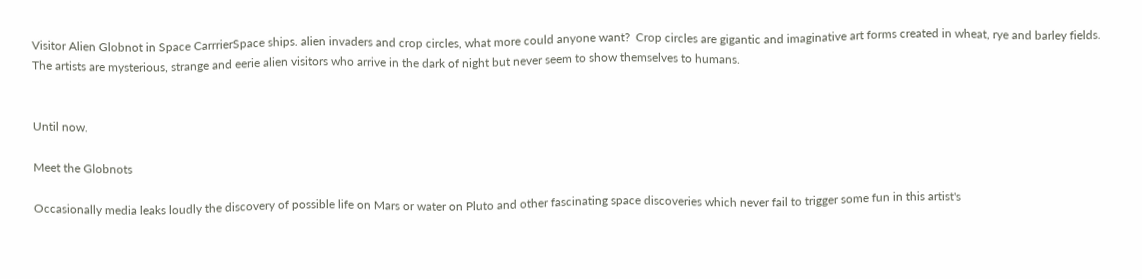Visitor Alien Globnot in Space CarrrierSpace ships. alien invaders and crop circles, what more could anyone want?  Crop circles are gigantic and imaginative art forms created in wheat, rye and barley fields.   The artists are mysterious, strange and eerie alien visitors who arrive in the dark of night but never seem to show themselves to humans.


Until now.

Meet the Globnots

Occasionally media leaks loudly the discovery of possible life on Mars or water on Pluto and other fascinating space discoveries which never fail to trigger some fun in this artist's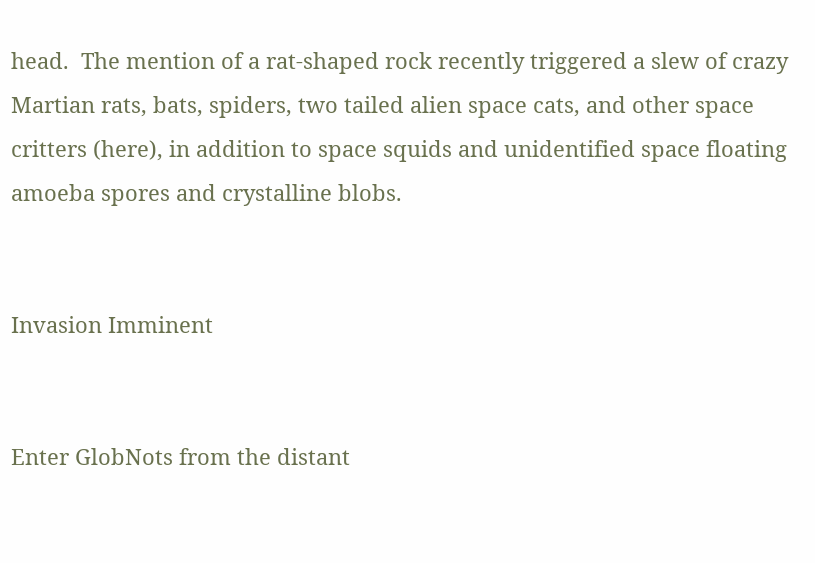head.  The mention of a rat-shaped rock recently triggered a slew of crazy Martian rats, bats, spiders, two tailed alien space cats, and other space critters (here), in addition to space squids and unidentified space floating amoeba spores and crystalline blobs.


Invasion Imminent


Enter GlobNots from the distant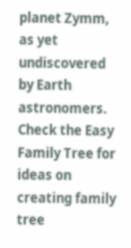planet Zymm, as yet undiscovered by Earth astronomers. Check the Easy Family Tree for ideas on creating family tree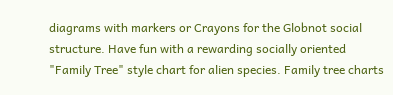diagrams with markers or Crayons for the Globnot social structure. Have fun with a rewarding socially oriented "Family Tree" style chart for alien species. Family tree charts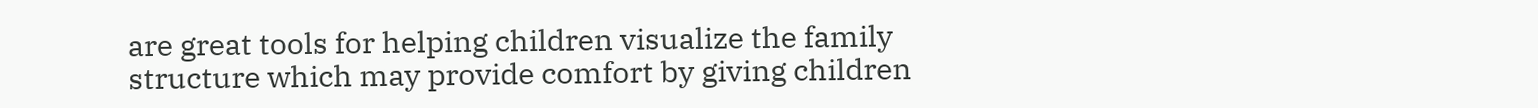are great tools for helping children visualize the family structure which may provide comfort by giving children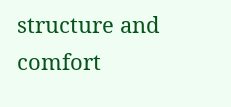structure and comfort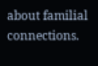about familial connections.